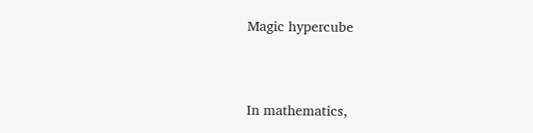Magic hypercube


In mathematics,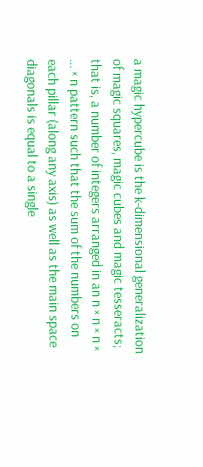a magic hypercube is the k-dimensional generalization of magic squares, magic cubes and magic tesseracts; that is, a number of integers arranged in an n × n × n × ... × n pattern such that the sum of the numbers on each pillar (along any axis) as well as the main space diagonals is equal to a single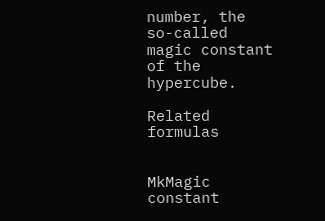number, the so-called magic constant of the hypercube.

Related formulas


MkMagic constant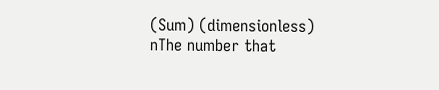(Sum) (dimensionless)
nThe number that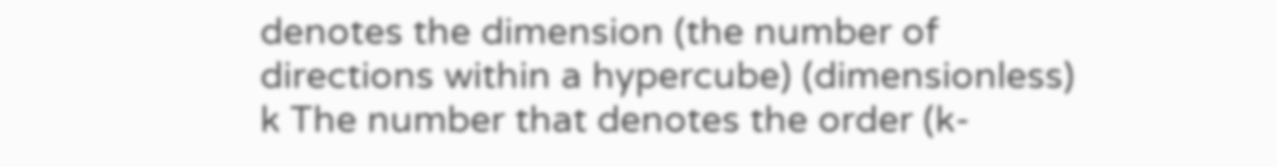denotes the dimension (the number of directions within a hypercube) (dimensionless)
k The number that denotes the order (k-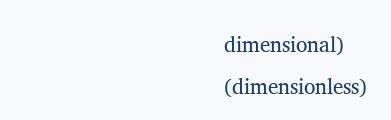dimensional) (dimensionless)